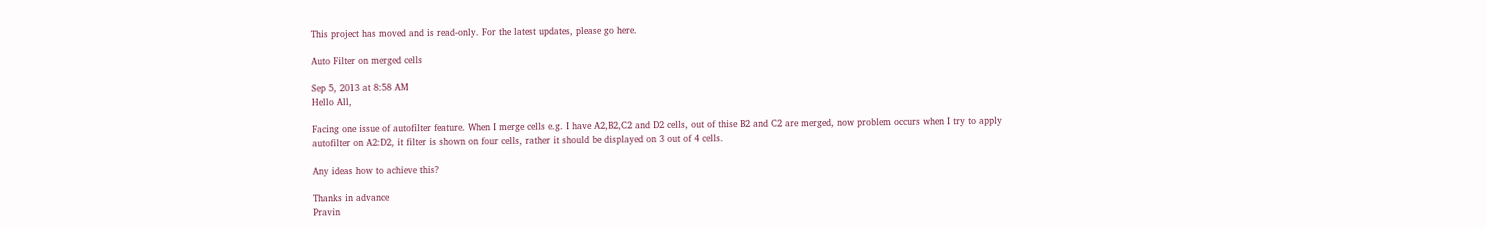This project has moved and is read-only. For the latest updates, please go here.

Auto Filter on merged cells

Sep 5, 2013 at 8:58 AM
Hello All,

Facing one issue of autofilter feature. When I merge cells e.g. I have A2,B2,C2 and D2 cells, out of thise B2 and C2 are merged, now problem occurs when I try to apply autofilter on A2:D2, it filter is shown on four cells, rather it should be displayed on 3 out of 4 cells.

Any ideas how to achieve this?

Thanks in advance
Pravin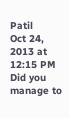Patil
Oct 24, 2013 at 12:15 PM
Did you manage to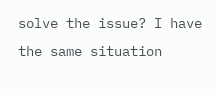solve the issue? I have the same situation